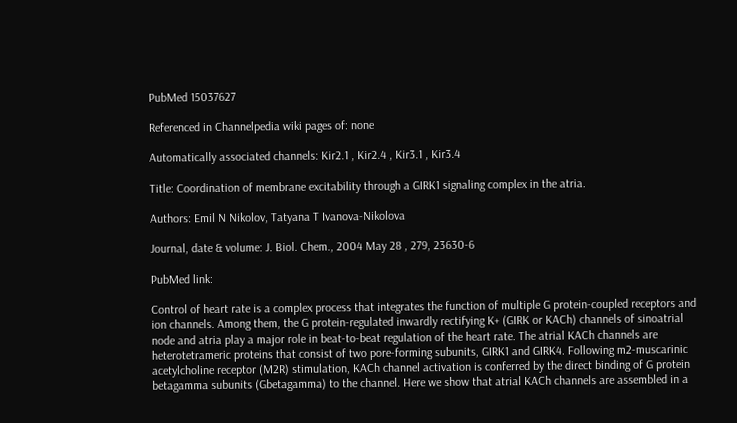PubMed 15037627

Referenced in Channelpedia wiki pages of: none

Automatically associated channels: Kir2.1 , Kir2.4 , Kir3.1 , Kir3.4

Title: Coordination of membrane excitability through a GIRK1 signaling complex in the atria.

Authors: Emil N Nikolov, Tatyana T Ivanova-Nikolova

Journal, date & volume: J. Biol. Chem., 2004 May 28 , 279, 23630-6

PubMed link:

Control of heart rate is a complex process that integrates the function of multiple G protein-coupled receptors and ion channels. Among them, the G protein-regulated inwardly rectifying K+ (GIRK or KACh) channels of sinoatrial node and atria play a major role in beat-to-beat regulation of the heart rate. The atrial KACh channels are heterotetrameric proteins that consist of two pore-forming subunits, GIRK1 and GIRK4. Following m2-muscarinic acetylcholine receptor (M2R) stimulation, KACh channel activation is conferred by the direct binding of G protein betagamma subunits (Gbetagamma) to the channel. Here we show that atrial KACh channels are assembled in a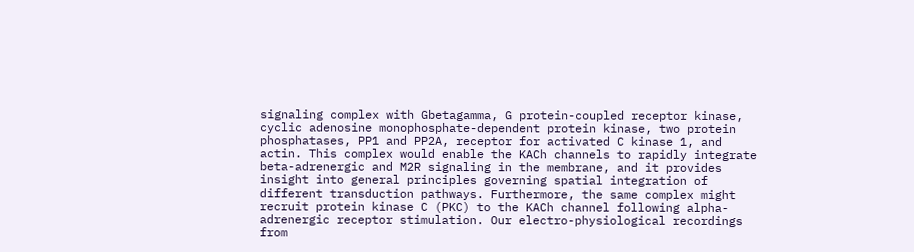signaling complex with Gbetagamma, G protein-coupled receptor kinase, cyclic adenosine monophosphate-dependent protein kinase, two protein phosphatases, PP1 and PP2A, receptor for activated C kinase 1, and actin. This complex would enable the KACh channels to rapidly integrate beta-adrenergic and M2R signaling in the membrane, and it provides insight into general principles governing spatial integration of different transduction pathways. Furthermore, the same complex might recruit protein kinase C (PKC) to the KACh channel following alpha-adrenergic receptor stimulation. Our electro-physiological recordings from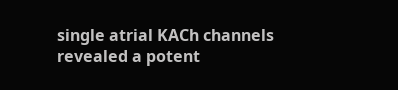single atrial KACh channels revealed a potent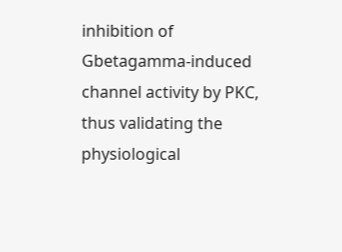inhibition of Gbetagamma-induced channel activity by PKC, thus validating the physiological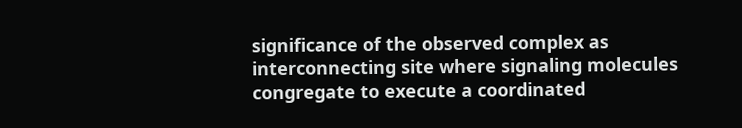significance of the observed complex as interconnecting site where signaling molecules congregate to execute a coordinated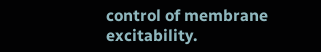control of membrane excitability.